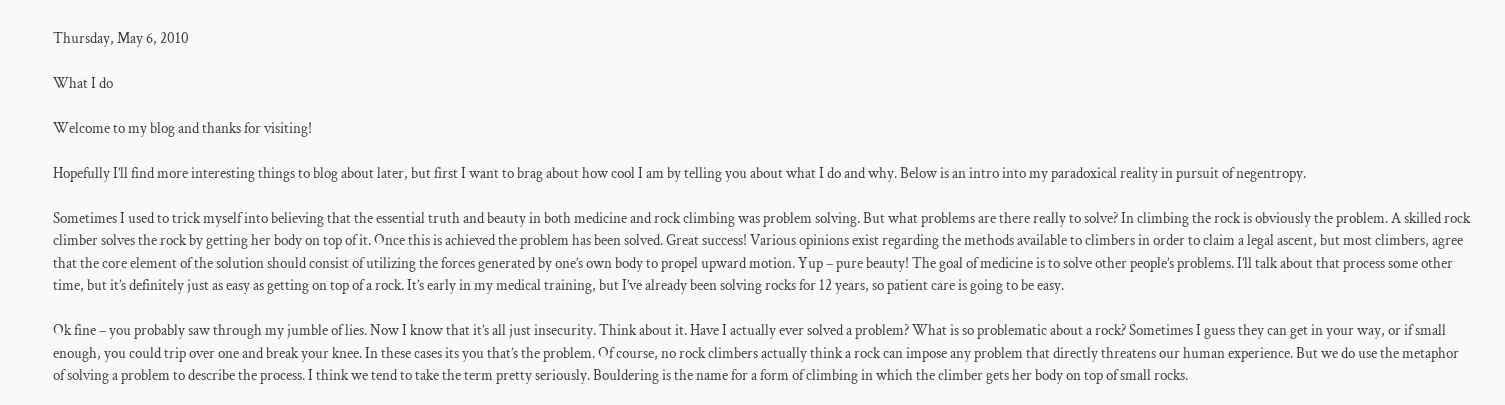Thursday, May 6, 2010

What I do

Welcome to my blog and thanks for visiting!

Hopefully I’ll find more interesting things to blog about later, but first I want to brag about how cool I am by telling you about what I do and why. Below is an intro into my paradoxical reality in pursuit of negentropy.

Sometimes I used to trick myself into believing that the essential truth and beauty in both medicine and rock climbing was problem solving. But what problems are there really to solve? In climbing the rock is obviously the problem. A skilled rock climber solves the rock by getting her body on top of it. Once this is achieved the problem has been solved. Great success! Various opinions exist regarding the methods available to climbers in order to claim a legal ascent, but most climbers, agree that the core element of the solution should consist of utilizing the forces generated by one’s own body to propel upward motion. Yup – pure beauty! The goal of medicine is to solve other people’s problems. I’ll talk about that process some other time, but it’s definitely just as easy as getting on top of a rock. It’s early in my medical training, but I’ve already been solving rocks for 12 years, so patient care is going to be easy.

Ok fine – you probably saw through my jumble of lies. Now I know that it’s all just insecurity. Think about it. Have I actually ever solved a problem? What is so problematic about a rock? Sometimes I guess they can get in your way, or if small enough, you could trip over one and break your knee. In these cases its you that’s the problem. Of course, no rock climbers actually think a rock can impose any problem that directly threatens our human experience. But we do use the metaphor of solving a problem to describe the process. I think we tend to take the term pretty seriously. Bouldering is the name for a form of climbing in which the climber gets her body on top of small rocks.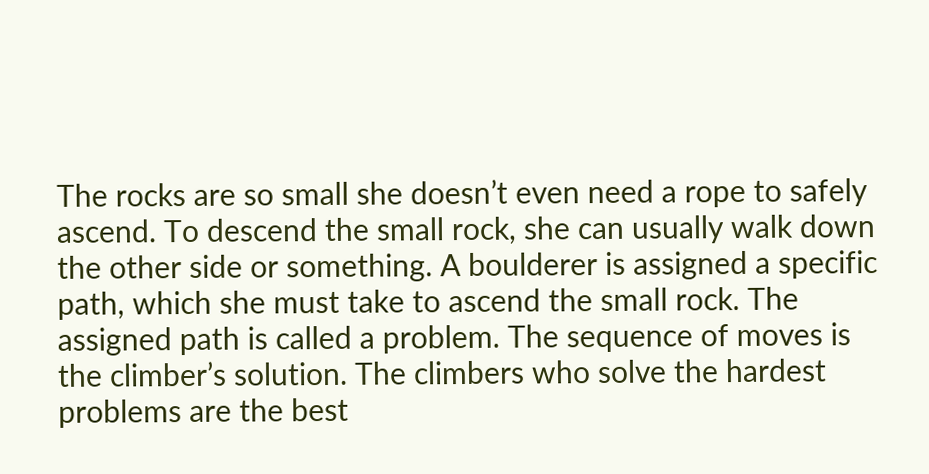The rocks are so small she doesn’t even need a rope to safely ascend. To descend the small rock, she can usually walk down the other side or something. A boulderer is assigned a specific path, which she must take to ascend the small rock. The assigned path is called a problem. The sequence of moves is the climber’s solution. The climbers who solve the hardest problems are the best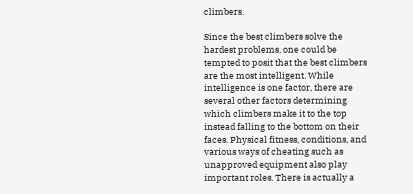climbers.

Since the best climbers solve the hardest problems, one could be tempted to posit that the best climbers are the most intelligent. While intelligence is one factor, there are several other factors determining which climbers make it to the top instead falling to the bottom on their faces. Physical fitness, conditions, and various ways of cheating such as unapproved equipment also play important roles. There is actually a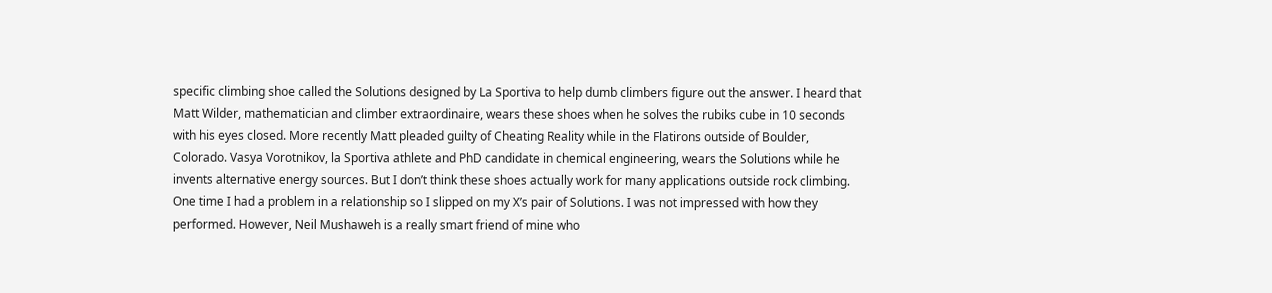specific climbing shoe called the Solutions designed by La Sportiva to help dumb climbers figure out the answer. I heard that Matt Wilder, mathematician and climber extraordinaire, wears these shoes when he solves the rubiks cube in 10 seconds with his eyes closed. More recently Matt pleaded guilty of Cheating Reality while in the Flatirons outside of Boulder, Colorado. Vasya Vorotnikov, la Sportiva athlete and PhD candidate in chemical engineering, wears the Solutions while he invents alternative energy sources. But I don’t think these shoes actually work for many applications outside rock climbing. One time I had a problem in a relationship so I slipped on my X’s pair of Solutions. I was not impressed with how they performed. However, Neil Mushaweh is a really smart friend of mine who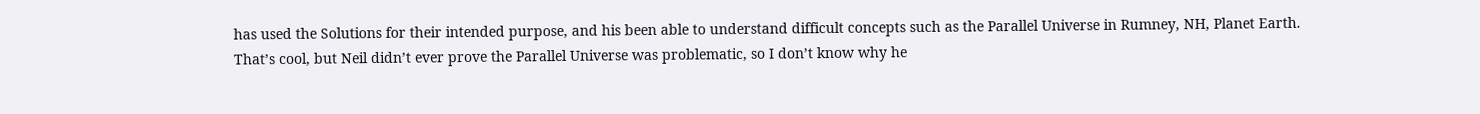has used the Solutions for their intended purpose, and his been able to understand difficult concepts such as the Parallel Universe in Rumney, NH, Planet Earth. That’s cool, but Neil didn’t ever prove the Parallel Universe was problematic, so I don’t know why he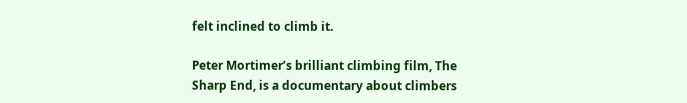felt inclined to climb it.

Peter Mortimer’s brilliant climbing film, The Sharp End, is a documentary about climbers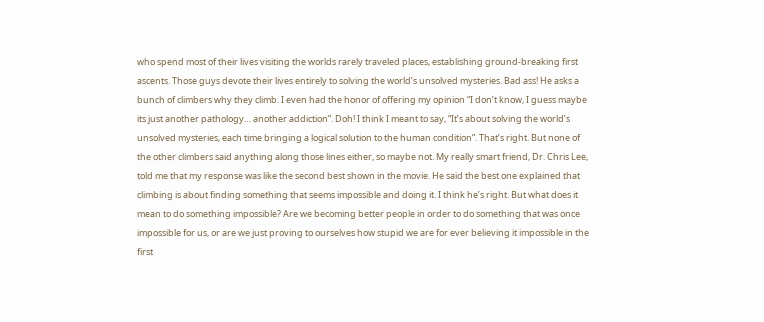who spend most of their lives visiting the worlds rarely traveled places, establishing ground-breaking first ascents. Those guys devote their lives entirely to solving the world’s unsolved mysteries. Bad ass! He asks a bunch of climbers why they climb. I even had the honor of offering my opinion “I don’t know, I guess maybe its just another pathology… another addiction”. Doh! I think I meant to say, “It’s about solving the world’s unsolved mysteries, each time bringing a logical solution to the human condition”. That’s right. But none of the other climbers said anything along those lines either, so maybe not. My really smart friend, Dr. Chris Lee, told me that my response was like the second best shown in the movie. He said the best one explained that climbing is about finding something that seems impossible and doing it. I think he’s right. But what does it mean to do something impossible? Are we becoming better people in order to do something that was once impossible for us, or are we just proving to ourselves how stupid we are for ever believing it impossible in the first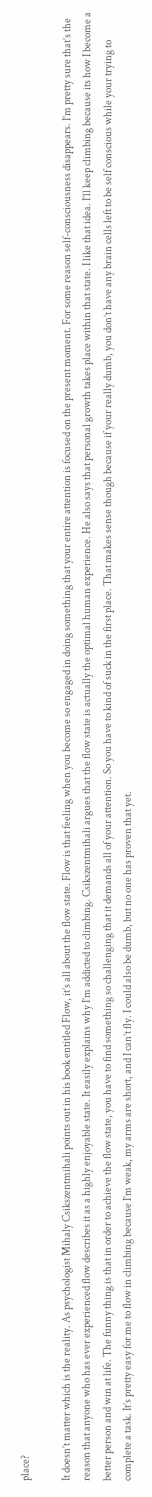place?

It doesn’t matter which is the reality. As psychologist Mihaly Csikszentmihali points out in his book entitled Flow, it’s all about the flow state. Flow is that feeling when you become so engaged in doing something that your entire attention is focused on the present moment. For some reason self-consciousness disappears. I’m pretty sure that’s the reason that anyone who has ever experienced flow describes it as a highly enjoyable state. It easily explains why I’m addicted to climbing. Csikszentmihali argues that the flow state is actually the optimal human experience. He also says that personal growth takes place within that state. I like that idea. I’ll keep climbing because its how I become a better person and win at life. The funny thing is that in order to achieve the flow state, you have to find something so challenging that it demands all of your attention. So you have to kind of suck in the first place. That makes sense though because if your really dumb, you don’t have any brain cells left to be self conscious while your trying to complete a task. It’s pretty easy for me to flow in climbing because I’m weak, my arms are short, and I can’t fly. I could also be dumb, but no one has proven that yet.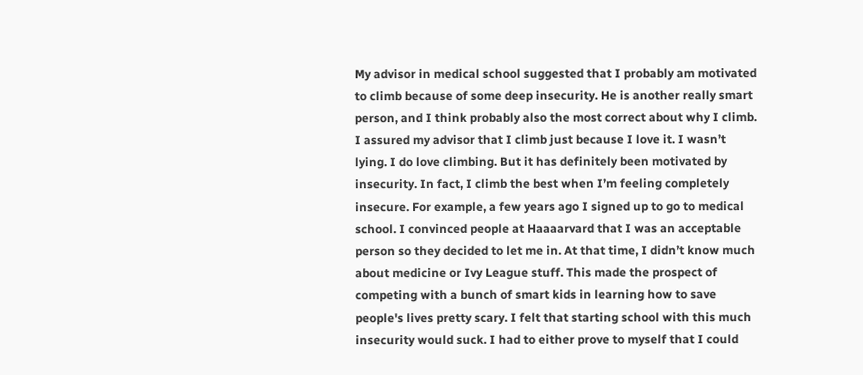My advisor in medical school suggested that I probably am motivated to climb because of some deep insecurity. He is another really smart person, and I think probably also the most correct about why I climb. I assured my advisor that I climb just because I love it. I wasn’t lying. I do love climbing. But it has definitely been motivated by insecurity. In fact, I climb the best when I’m feeling completely insecure. For example, a few years ago I signed up to go to medical school. I convinced people at Haaaarvard that I was an acceptable person so they decided to let me in. At that time, I didn’t know much about medicine or Ivy League stuff. This made the prospect of competing with a bunch of smart kids in learning how to save people's lives pretty scary. I felt that starting school with this much insecurity would suck. I had to either prove to myself that I could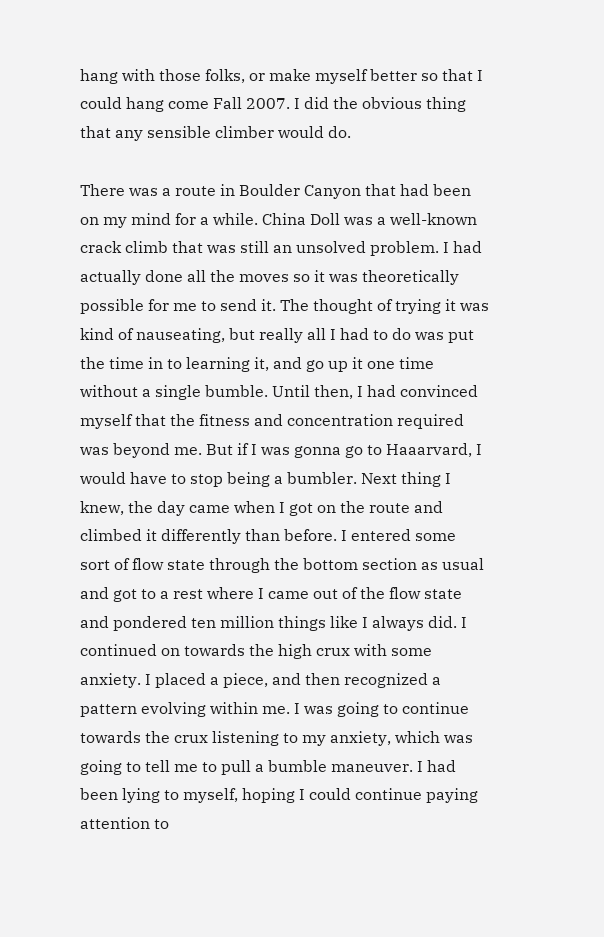hang with those folks, or make myself better so that I could hang come Fall 2007. I did the obvious thing that any sensible climber would do.

There was a route in Boulder Canyon that had been on my mind for a while. China Doll was a well-known crack climb that was still an unsolved problem. I had actually done all the moves so it was theoretically possible for me to send it. The thought of trying it was kind of nauseating, but really all I had to do was put the time in to learning it, and go up it one time without a single bumble. Until then, I had convinced myself that the fitness and concentration required was beyond me. But if I was gonna go to Haaarvard, I would have to stop being a bumbler. Next thing I knew, the day came when I got on the route and climbed it differently than before. I entered some sort of flow state through the bottom section as usual and got to a rest where I came out of the flow state and pondered ten million things like I always did. I continued on towards the high crux with some anxiety. I placed a piece, and then recognized a pattern evolving within me. I was going to continue towards the crux listening to my anxiety, which was going to tell me to pull a bumble maneuver. I had been lying to myself, hoping I could continue paying attention to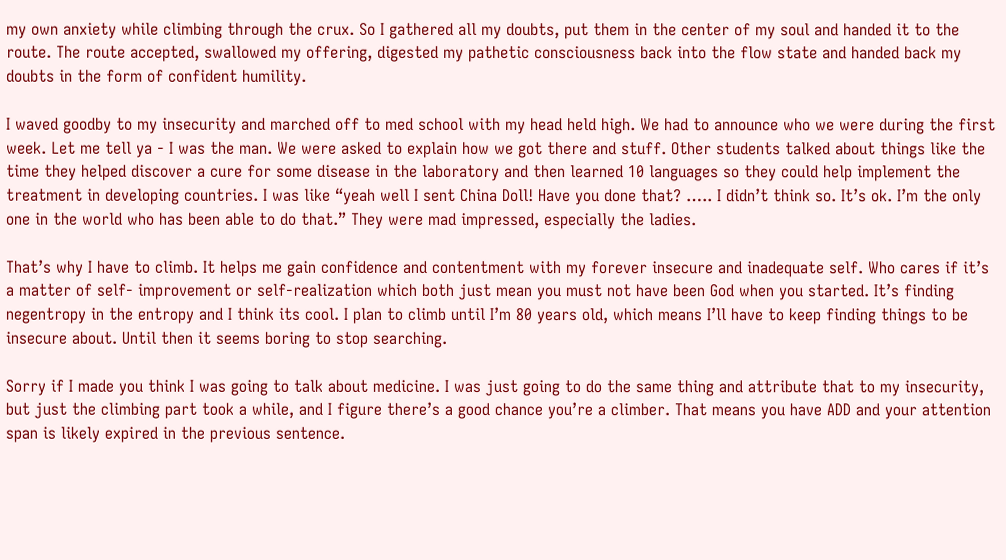my own anxiety while climbing through the crux. So I gathered all my doubts, put them in the center of my soul and handed it to the route. The route accepted, swallowed my offering, digested my pathetic consciousness back into the flow state and handed back my doubts in the form of confident humility.

I waved goodby to my insecurity and marched off to med school with my head held high. We had to announce who we were during the first week. Let me tell ya - I was the man. We were asked to explain how we got there and stuff. Other students talked about things like the time they helped discover a cure for some disease in the laboratory and then learned 10 languages so they could help implement the treatment in developing countries. I was like “yeah well I sent China Doll! Have you done that? ….. I didn’t think so. It’s ok. I’m the only one in the world who has been able to do that.” They were mad impressed, especially the ladies.

That’s why I have to climb. It helps me gain confidence and contentment with my forever insecure and inadequate self. Who cares if it’s a matter of self- improvement or self-realization which both just mean you must not have been God when you started. It’s finding negentropy in the entropy and I think its cool. I plan to climb until I’m 80 years old, which means I’ll have to keep finding things to be insecure about. Until then it seems boring to stop searching.

Sorry if I made you think I was going to talk about medicine. I was just going to do the same thing and attribute that to my insecurity, but just the climbing part took a while, and I figure there’s a good chance you’re a climber. That means you have ADD and your attention span is likely expired in the previous sentence.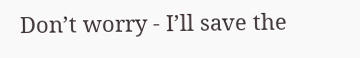Don’t worry - I’ll save the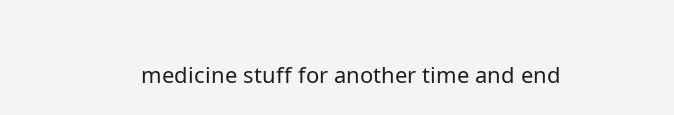medicine stuff for another time and end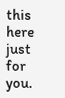this here just for you.